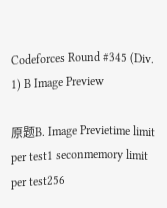Codeforces Round #345 (Div. 1) B Image Preview

原题B. Image Previetime limit per test1 seconmemory limit per test256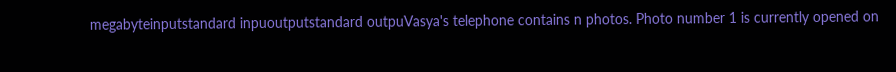megabyteinputstandard inpuoutputstandard outpuVasya's telephone contains n photos. Photo number 1 is currently opened on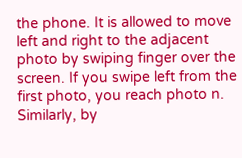the phone. It is allowed to move left and right to the adjacent photo by swiping finger over the screen. If you swipe left from the first photo, you reach photo n. Similarly, by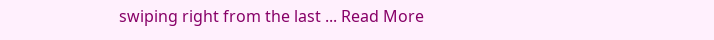swiping right from the last ... Read More